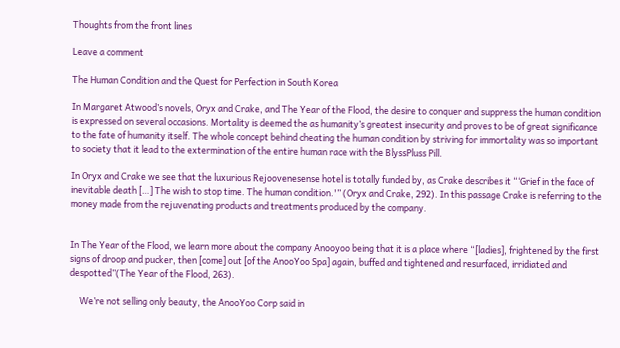Thoughts from the front lines

Leave a comment

The Human Condition and the Quest for Perfection in South Korea

In Margaret Atwood’s novels, Oryx and Crake, and The Year of the Flood, the desire to conquer and suppress the human condition is expressed on several occasions. Mortality is deemed the as humanity’s greatest insecurity and proves to be of great significance to the fate of humanity itself. The whole concept behind cheating the human condition by striving for immortality was so important to society that it lead to the extermination of the entire human race with the BlyssPluss Pill.

In Oryx and Crake we see that the luxurious Rejoovenesense hotel is totally funded by, as Crake describes it “‘Grief in the face of inevitable death […] The wish to stop time. The human condition.'” (Oryx and Crake, 292). In this passage Crake is referring to the money made from the rejuvenating products and treatments produced by the company.


In The Year of the Flood, we learn more about the company Anooyoo being that it is a place where “[ladies], frightened by the first signs of droop and pucker, then [come] out [of the AnooYoo Spa] again, buffed and tightened and resurfaced, irridiated and despotted”(The Year of the Flood, 263).

     We’re not selling only beauty, the AnooYoo Corp said in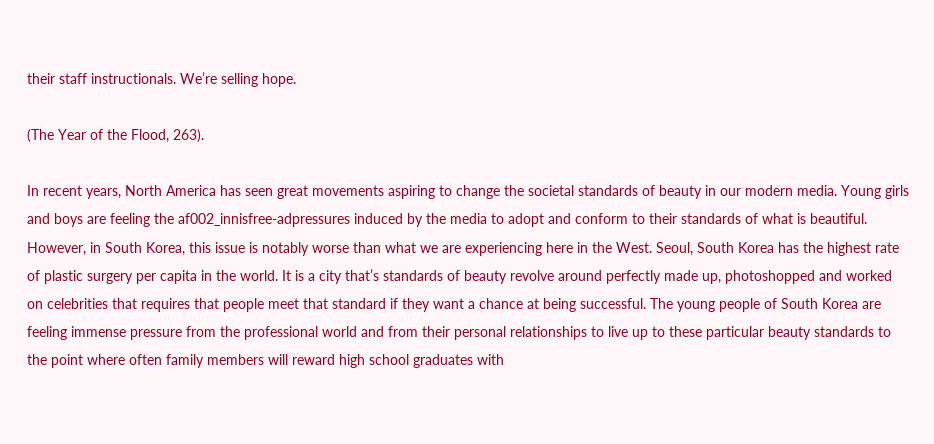their staff instructionals. We’re selling hope.

(The Year of the Flood, 263).

In recent years, North America has seen great movements aspiring to change the societal standards of beauty in our modern media. Young girls and boys are feeling the af002_innisfree-adpressures induced by the media to adopt and conform to their standards of what is beautiful. However, in South Korea, this issue is notably worse than what we are experiencing here in the West. Seoul, South Korea has the highest rate of plastic surgery per capita in the world. It is a city that’s standards of beauty revolve around perfectly made up, photoshopped and worked on celebrities that requires that people meet that standard if they want a chance at being successful. The young people of South Korea are feeling immense pressure from the professional world and from their personal relationships to live up to these particular beauty standards to the point where often family members will reward high school graduates with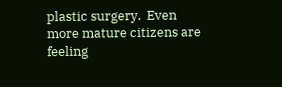plastic surgery.  Even more mature citizens are feeling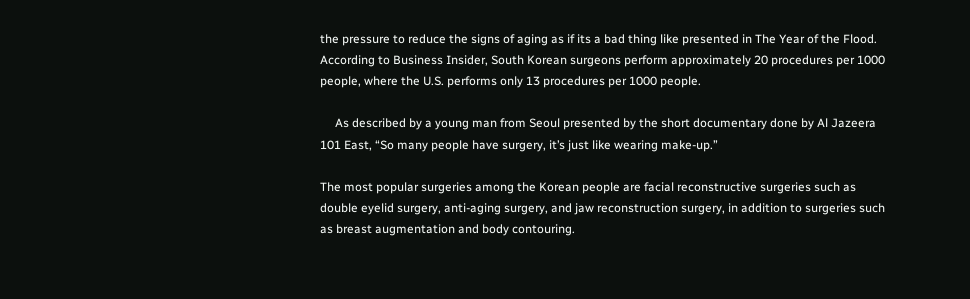the pressure to reduce the signs of aging as if its a bad thing like presented in The Year of the Flood. According to Business Insider, South Korean surgeons perform approximately 20 procedures per 1000 people, where the U.S. performs only 13 procedures per 1000 people.

     As described by a young man from Seoul presented by the short documentary done by Al Jazeera 101 East, “So many people have surgery, it’s just like wearing make-up.”

The most popular surgeries among the Korean people are facial reconstructive surgeries such as double eyelid surgery, anti-aging surgery, and jaw reconstruction surgery, in addition to surgeries such as breast augmentation and body contouring.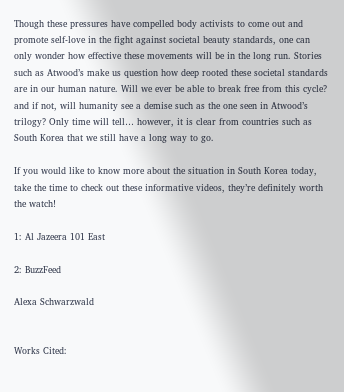Though these pressures have compelled body activists to come out and promote self-love in the fight against societal beauty standards, one can only wonder how effective these movements will be in the long run. Stories such as Atwood’s make us question how deep rooted these societal standards are in our human nature. Will we ever be able to break free from this cycle? and if not, will humanity see a demise such as the one seen in Atwood’s trilogy? Only time will tell… however, it is clear from countries such as South Korea that we still have a long way to go.

If you would like to know more about the situation in South Korea today, take the time to check out these informative videos, they’re definitely worth the watch!

1: Al Jazeera 101 East

2: BuzzFeed

Alexa Schwarzwald


Works Cited: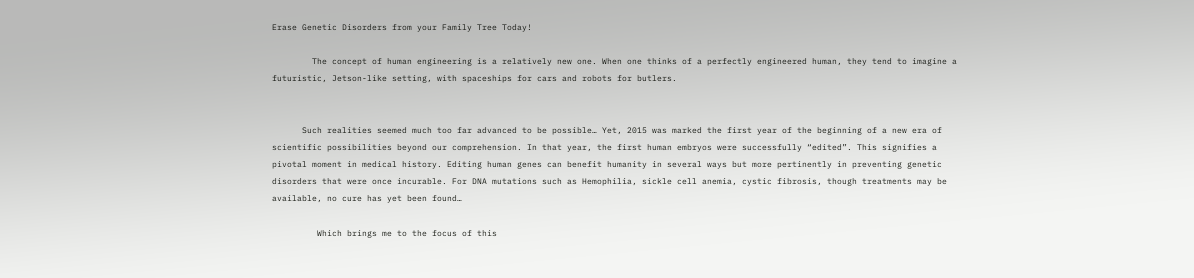Erase Genetic Disorders from your Family Tree Today!

        The concept of human engineering is a relatively new one. When one thinks of a perfectly engineered human, they tend to imagine a futuristic, Jetson-like setting, with spaceships for cars and robots for butlers.


      Such realities seemed much too far advanced to be possible… Yet, 2015 was marked the first year of the beginning of a new era of scientific possibilities beyond our comprehension. In that year, the first human embryos were successfully “edited”. This signifies a pivotal moment in medical history. Editing human genes can benefit humanity in several ways but more pertinently in preventing genetic disorders that were once incurable. For DNA mutations such as Hemophilia, sickle cell anemia, cystic fibrosis, though treatments may be available, no cure has yet been found…

         Which brings me to the focus of this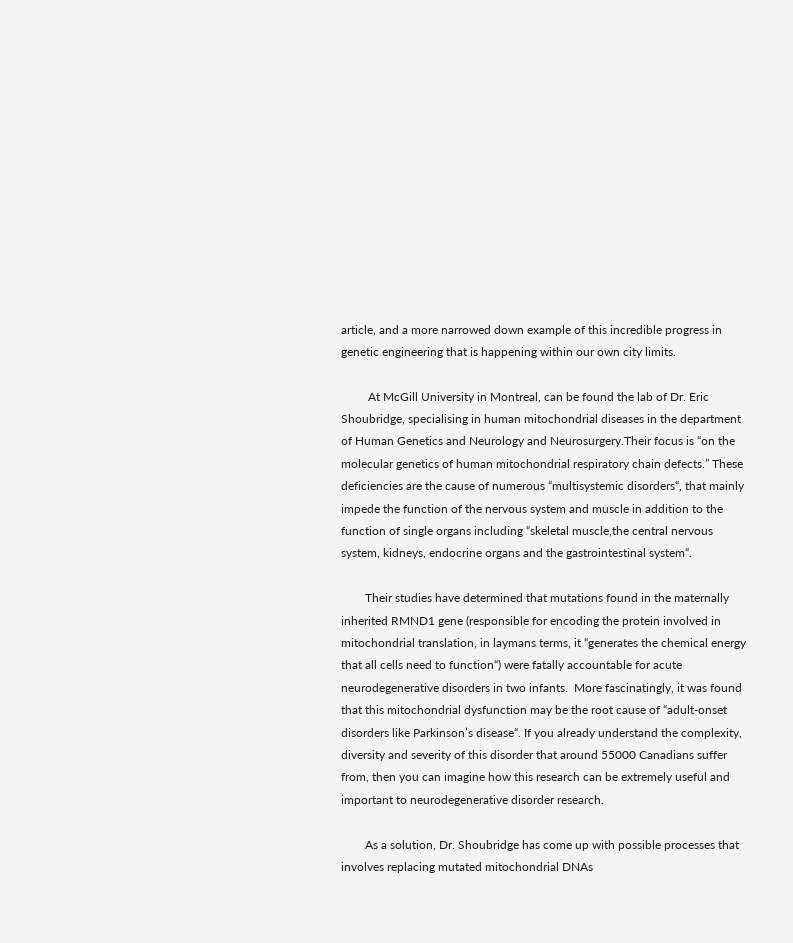article, and a more narrowed down example of this incredible progress in genetic engineering that is happening within our own city limits.

         At McGill University in Montreal, can be found the lab of Dr. Eric Shoubridge, specialising in human mitochondrial diseases in the department of Human Genetics and Neurology and Neurosurgery.Their focus is “on the molecular genetics of human mitochondrial respiratory chain defects.” These deficiencies are the cause of numerous “multisystemic disorders“, that mainly impede the function of the nervous system and muscle in addition to the function of single organs including “skeletal muscle,the central nervous system, kidneys, endocrine organs and the gastrointestinal system“.

        Their studies have determined that mutations found in the maternally inherited RMND1 gene (responsible for encoding the protein involved in mitochondrial translation, in laymans terms, it “generates the chemical energy that all cells need to function“) were fatally accountable for acute neurodegenerative disorders in two infants.  More fascinatingly, it was found that this mitochondrial dysfunction may be the root cause of “adult-onset disorders like Parkinson’s disease“. If you already understand the complexity, diversity and severity of this disorder that around 55000 Canadians suffer from, then you can imagine how this research can be extremely useful and important to neurodegenerative disorder research.

        As a solution, Dr. Shoubridge has come up with possible processes that involves replacing mutated mitochondrial DNAs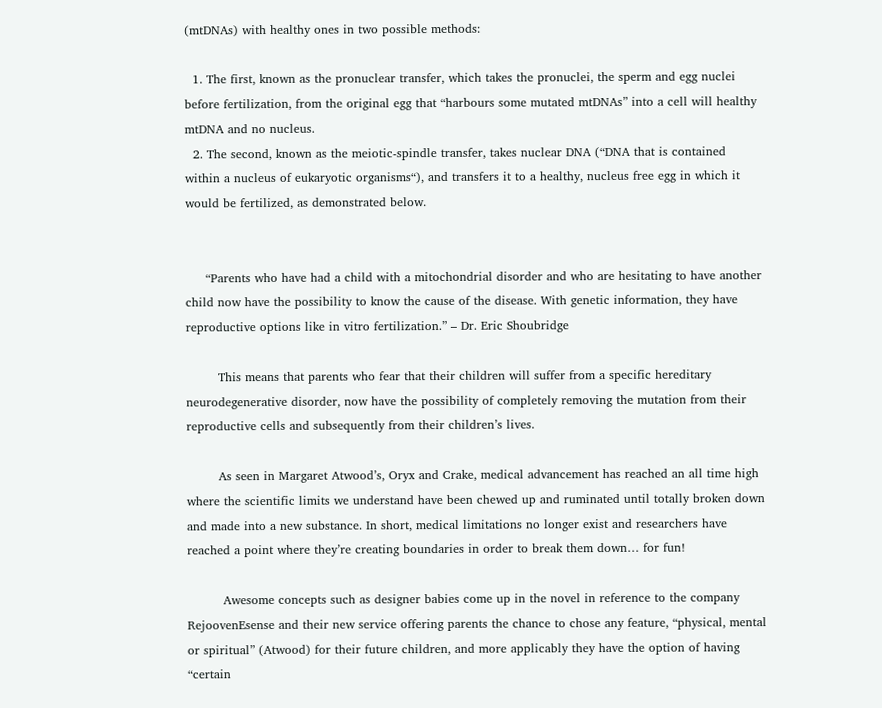(mtDNAs) with healthy ones in two possible methods:

  1. The first, known as the pronuclear transfer, which takes the pronuclei, the sperm and egg nuclei before fertilization, from the original egg that “harbours some mutated mtDNAs” into a cell will healthy mtDNA and no nucleus.
  2. The second, known as the meiotic-spindle transfer, takes nuclear DNA (“DNA that is contained within a nucleus of eukaryotic organisms“), and transfers it to a healthy, nucleus free egg in which it would be fertilized, as demonstrated below.


     “Parents who have had a child with a mitochondrial disorder and who are hesitating to have another child now have the possibility to know the cause of the disease. With genetic information, they have reproductive options like in vitro fertilization.” – Dr. Eric Shoubridge

        This means that parents who fear that their children will suffer from a specific hereditary neurodegenerative disorder, now have the possibility of completely removing the mutation from their reproductive cells and subsequently from their children’s lives.

        As seen in Margaret Atwood’s, Oryx and Crake, medical advancement has reached an all time high where the scientific limits we understand have been chewed up and ruminated until totally broken down and made into a new substance. In short, medical limitations no longer exist and researchers have reached a point where they’re creating boundaries in order to break them down… for fun!

         Awesome concepts such as designer babies come up in the novel in reference to the company RejoovenEsense and their new service offering parents the chance to chose any feature, “physical, mental or spiritual” (Atwood) for their future children, and more applicably they have the option of having “certain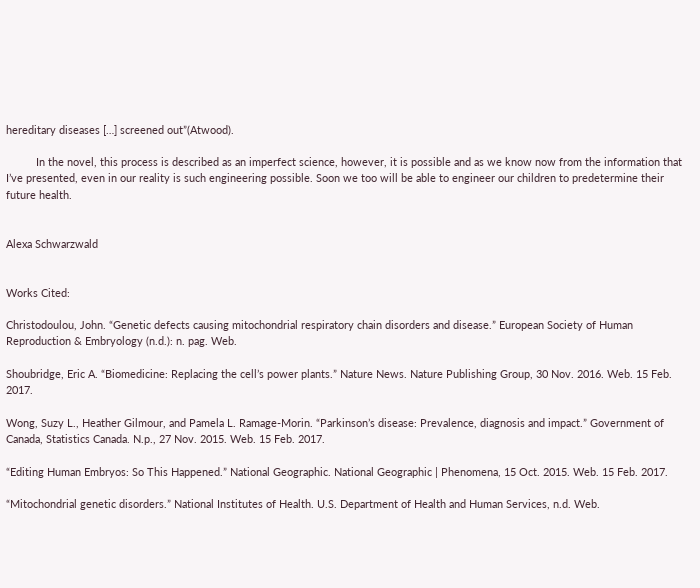hereditary diseases […] screened out”(Atwood).

          In the novel, this process is described as an imperfect science, however, it is possible and as we know now from the information that I’ve presented, even in our reality is such engineering possible. Soon we too will be able to engineer our children to predetermine their future health.


Alexa Schwarzwald


Works Cited:

Christodoulou, John. “Genetic defects causing mitochondrial respiratory chain disorders and disease.” European Society of Human Reproduction & Embryology (n.d.): n. pag. Web.

Shoubridge, Eric A. “Biomedicine: Replacing the cell’s power plants.” Nature News. Nature Publishing Group, 30 Nov. 2016. Web. 15 Feb. 2017.

Wong, Suzy L., Heather Gilmour, and Pamela L. Ramage-Morin. “Parkinson’s disease: Prevalence, diagnosis and impact.” Government of Canada, Statistics Canada. N.p., 27 Nov. 2015. Web. 15 Feb. 2017.

“Editing Human Embryos: So This Happened.” National Geographic. National Geographic | Phenomena, 15 Oct. 2015. Web. 15 Feb. 2017.

“Mitochondrial genetic disorders.” National Institutes of Health. U.S. Department of Health and Human Services, n.d. Web.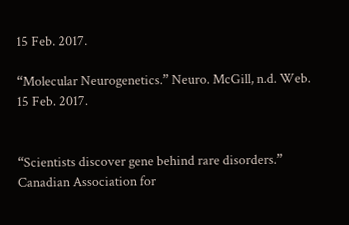15 Feb. 2017.

“Molecular Neurogenetics.” Neuro. McGill, n.d. Web. 15 Feb. 2017.


“Scientists discover gene behind rare disorders.” Canadian Association for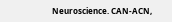Neuroscience. CAN-ACN,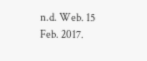n.d. Web. 15 Feb. 2017.